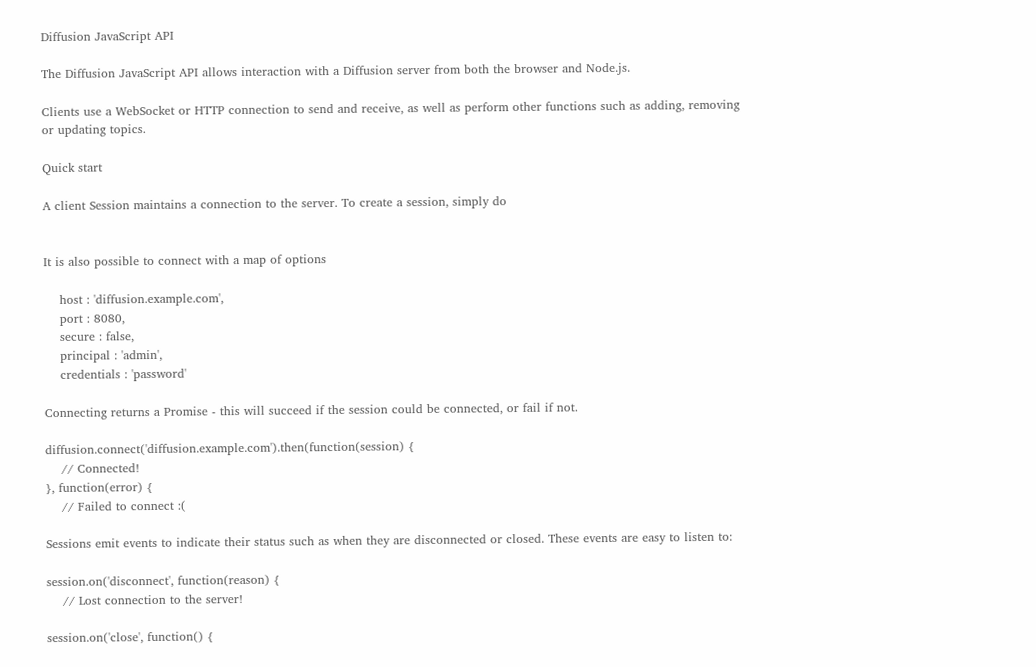Diffusion JavaScript API

The Diffusion JavaScript API allows interaction with a Diffusion server from both the browser and Node.js.

Clients use a WebSocket or HTTP connection to send and receive, as well as perform other functions such as adding, removing or updating topics.

Quick start

A client Session maintains a connection to the server. To create a session, simply do


It is also possible to connect with a map of options

    host : 'diffusion.example.com',
    port : 8080,
    secure : false,
    principal : 'admin',
    credentials : 'password'

Connecting returns a Promise - this will succeed if the session could be connected, or fail if not.

diffusion.connect('diffusion.example.com').then(function(session) {
    // Connected!
}, function(error) {
    // Failed to connect :(

Sessions emit events to indicate their status such as when they are disconnected or closed. These events are easy to listen to:

session.on('disconnect', function(reason) {
    // Lost connection to the server!

session.on('close', function() {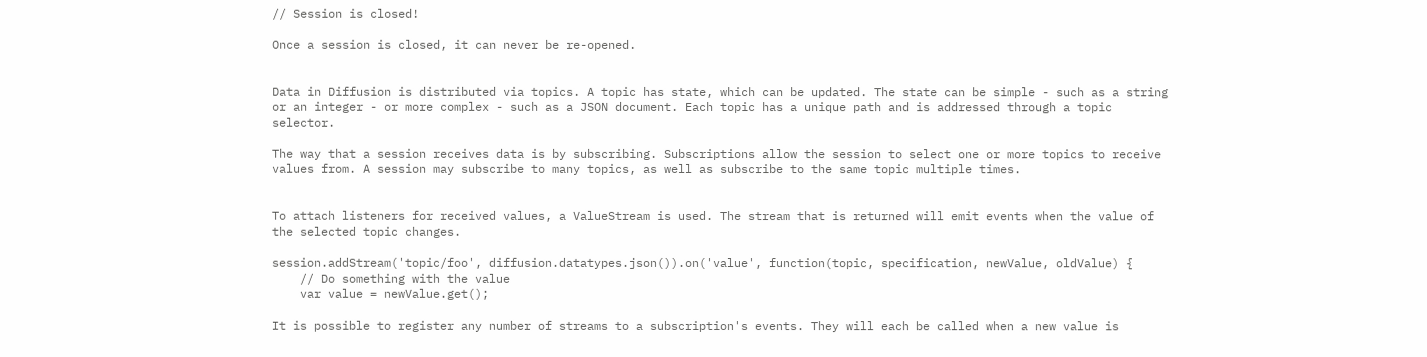// Session is closed!

Once a session is closed, it can never be re-opened.


Data in Diffusion is distributed via topics. A topic has state, which can be updated. The state can be simple - such as a string or an integer - or more complex - such as a JSON document. Each topic has a unique path and is addressed through a topic selector.

The way that a session receives data is by subscribing. Subscriptions allow the session to select one or more topics to receive values from. A session may subscribe to many topics, as well as subscribe to the same topic multiple times.


To attach listeners for received values, a ValueStream is used. The stream that is returned will emit events when the value of the selected topic changes.

session.addStream('topic/foo', diffusion.datatypes.json()).on('value', function(topic, specification, newValue, oldValue) {
    // Do something with the value
    var value = newValue.get();

It is possible to register any number of streams to a subscription's events. They will each be called when a new value is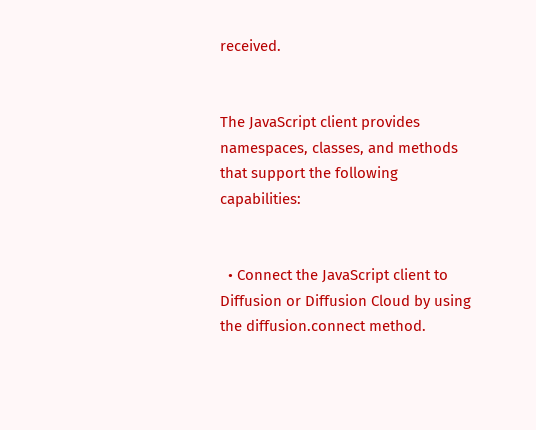received.


The JavaScript client provides namespaces, classes, and methods that support the following capabilities:


  • Connect the JavaScript client to Diffusion or Diffusion Cloud by using the diffusion.connect method.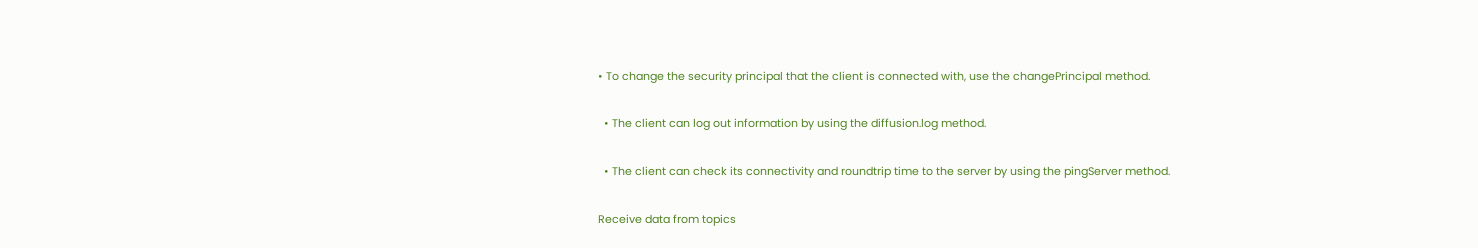• To change the security principal that the client is connected with, use the changePrincipal method.

  • The client can log out information by using the diffusion.log method.

  • The client can check its connectivity and roundtrip time to the server by using the pingServer method.

Receive data from topics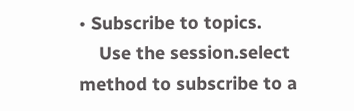• Subscribe to topics.
    Use the session.select method to subscribe to a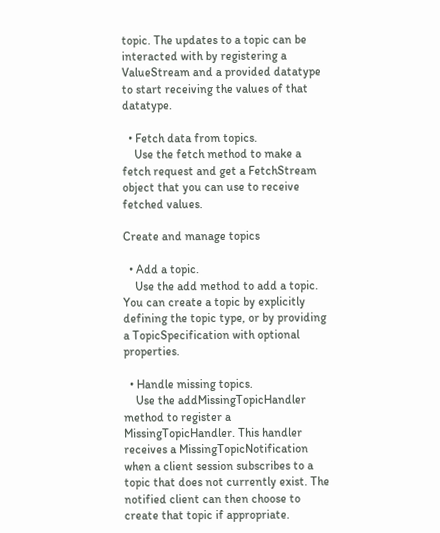topic. The updates to a topic can be interacted with by registering a ValueStream and a provided datatype to start receiving the values of that datatype.

  • Fetch data from topics.
    Use the fetch method to make a fetch request and get a FetchStream object that you can use to receive fetched values.

Create and manage topics

  • Add a topic.
    Use the add method to add a topic. You can create a topic by explicitly defining the topic type, or by providing a TopicSpecification with optional properties.

  • Handle missing topics.
    Use the addMissingTopicHandler method to register a MissingTopicHandler. This handler receives a MissingTopicNotification when a client session subscribes to a topic that does not currently exist. The notified client can then choose to create that topic if appropriate.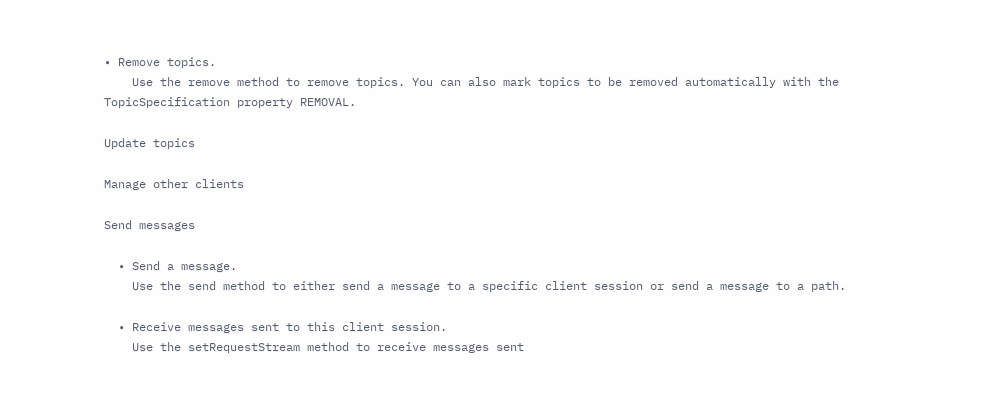• Remove topics.
    Use the remove method to remove topics. You can also mark topics to be removed automatically with the TopicSpecification property REMOVAL.

Update topics

Manage other clients

Send messages

  • Send a message.
    Use the send method to either send a message to a specific client session or send a message to a path.

  • Receive messages sent to this client session.
    Use the setRequestStream method to receive messages sent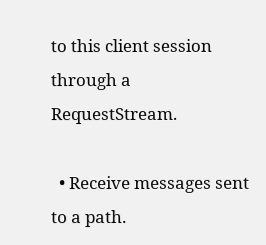to this client session through a RequestStream.

  • Receive messages sent to a path.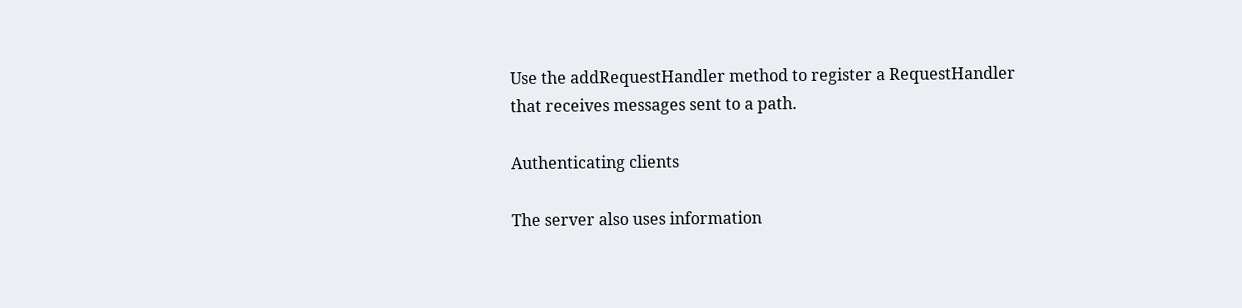Use the addRequestHandler method to register a RequestHandler that receives messages sent to a path.

Authenticating clients

The server also uses information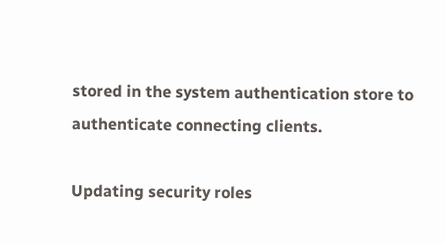stored in the system authentication store to authenticate connecting clients.

Updating security roles